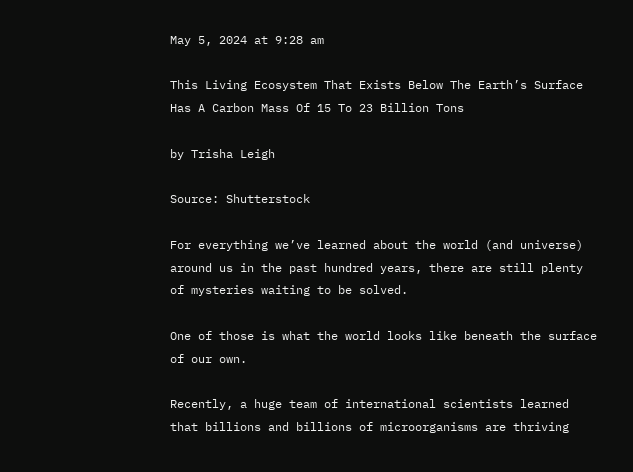May 5, 2024 at 9:28 am

This Living Ecosystem That Exists Below The Earth’s Surface Has A Carbon Mass Of 15 To 23 Billion Tons

by Trisha Leigh

Source: Shutterstock

For everything we’ve learned about the world (and universe) around us in the past hundred years, there are still plenty of mysteries waiting to be solved.

One of those is what the world looks like beneath the surface of our own.

Recently, a huge team of international scientists learned that billions and billions of microorganisms are thriving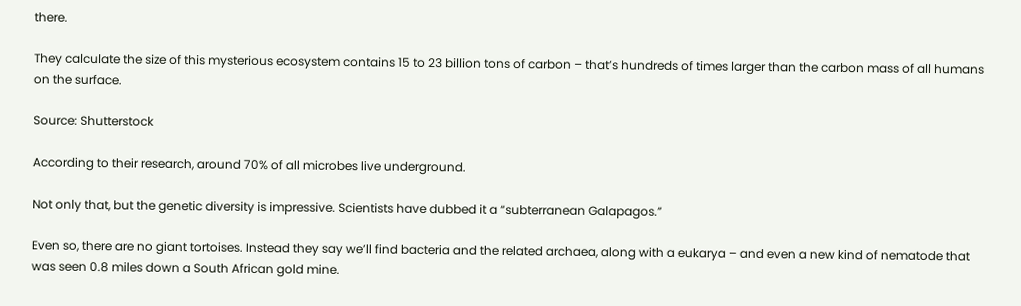there.

They calculate the size of this mysterious ecosystem contains 15 to 23 billion tons of carbon – that’s hundreds of times larger than the carbon mass of all humans on the surface.

Source: Shutterstock

According to their research, around 70% of all microbes live underground.

Not only that, but the genetic diversity is impressive. Scientists have dubbed it a “subterranean Galapagos.”

Even so, there are no giant tortoises. Instead they say we’ll find bacteria and the related archaea, along with a eukarya – and even a new kind of nematode that was seen 0.8 miles down a South African gold mine.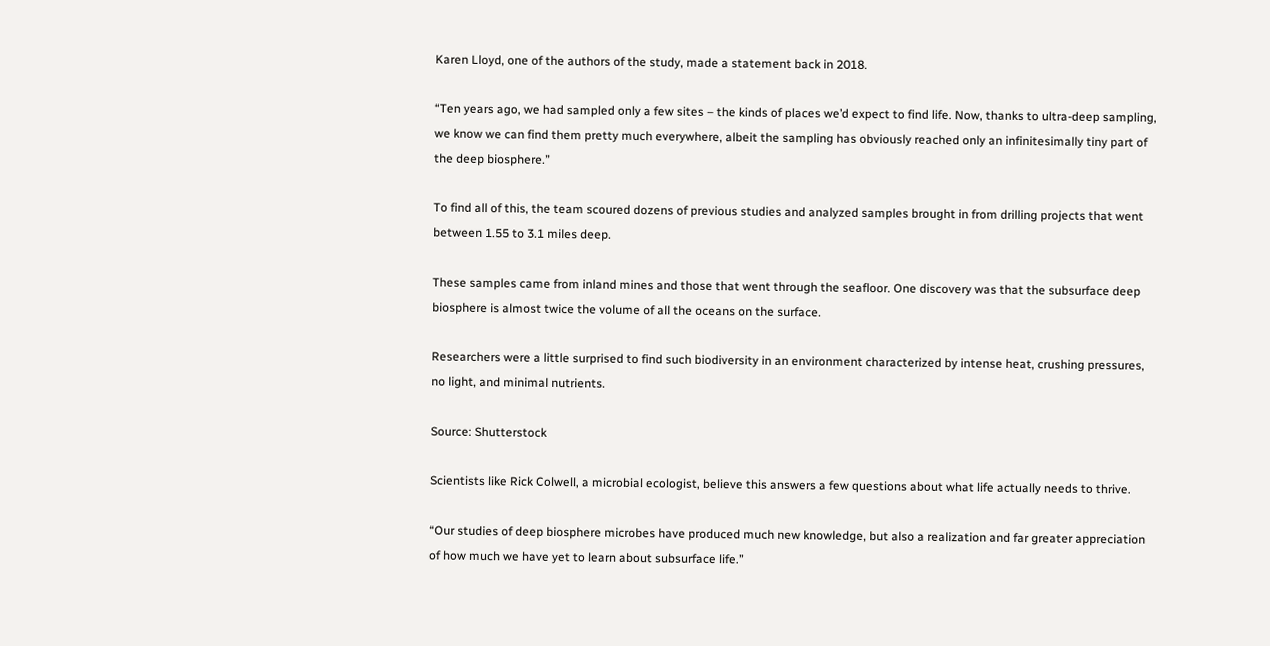Karen Lloyd, one of the authors of the study, made a statement back in 2018.

“Ten years ago, we had sampled only a few sites – the kinds of places we’d expect to find life. Now, thanks to ultra-deep sampling, we know we can find them pretty much everywhere, albeit the sampling has obviously reached only an infinitesimally tiny part of the deep biosphere.”

To find all of this, the team scoured dozens of previous studies and analyzed samples brought in from drilling projects that went between 1.55 to 3.1 miles deep.

These samples came from inland mines and those that went through the seafloor. One discovery was that the subsurface deep biosphere is almost twice the volume of all the oceans on the surface.

Researchers were a little surprised to find such biodiversity in an environment characterized by intense heat, crushing pressures, no light, and minimal nutrients.

Source: Shutterstock

Scientists like Rick Colwell, a microbial ecologist, believe this answers a few questions about what life actually needs to thrive.

“Our studies of deep biosphere microbes have produced much new knowledge, but also a realization and far greater appreciation of how much we have yet to learn about subsurface life.”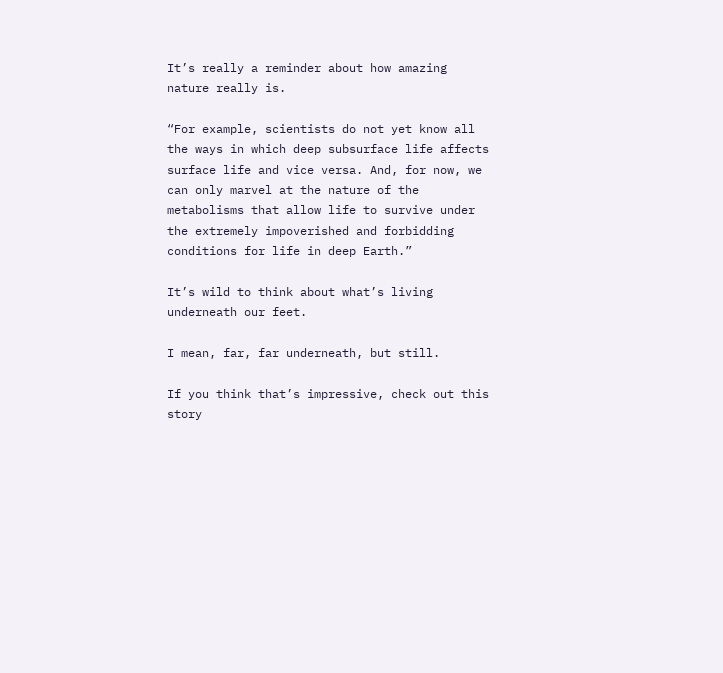It’s really a reminder about how amazing nature really is.

“For example, scientists do not yet know all the ways in which deep subsurface life affects surface life and vice versa. And, for now, we can only marvel at the nature of the metabolisms that allow life to survive under the extremely impoverished and forbidding conditions for life in deep Earth.”

It’s wild to think about what’s living underneath our feet.

I mean, far, far underneath, but still.

If you think that’s impressive, check out this story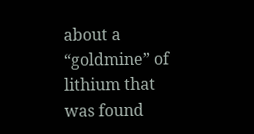about a “goldmine” of lithium that was found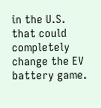in the U.S. that could completely change the EV battery game.